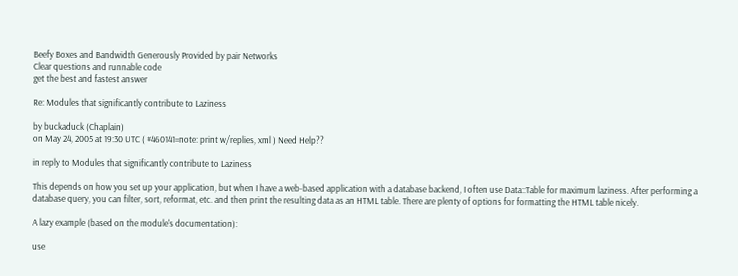Beefy Boxes and Bandwidth Generously Provided by pair Networks
Clear questions and runnable code
get the best and fastest answer

Re: Modules that significantly contribute to Laziness

by buckaduck (Chaplain)
on May 24, 2005 at 19:30 UTC ( #460141=note: print w/replies, xml ) Need Help??

in reply to Modules that significantly contribute to Laziness

This depends on how you set up your application, but when I have a web-based application with a database backend, I often use Data::Table for maximum laziness. After performing a database query, you can filter, sort, reformat, etc. and then print the resulting data as an HTML table. There are plenty of options for formatting the HTML table nicely.

A lazy example (based on the module's documentation):

use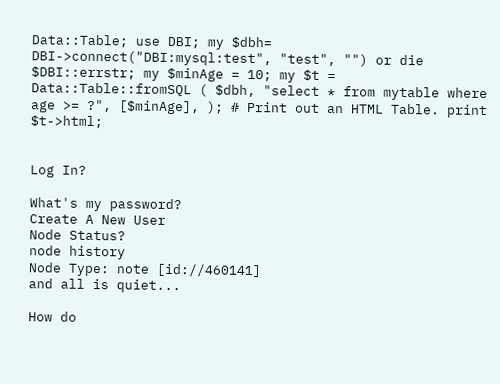Data::Table; use DBI; my $dbh= DBI->connect("DBI:mysql:test", "test", "") or die $DBI::errstr; my $minAge = 10; my $t = Data::Table::fromSQL ( $dbh, "select * from mytable where age >= ?", [$minAge], ); # Print out an HTML Table. print $t->html;


Log In?

What's my password?
Create A New User
Node Status?
node history
Node Type: note [id://460141]
and all is quiet...

How do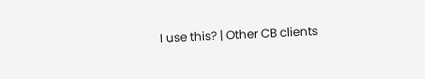I use this? | Other CB clients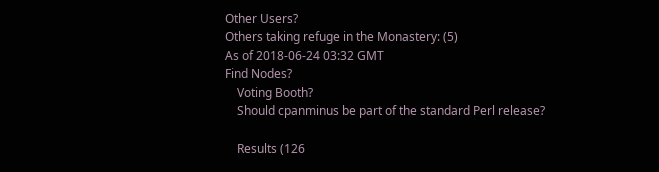Other Users?
Others taking refuge in the Monastery: (5)
As of 2018-06-24 03:32 GMT
Find Nodes?
    Voting Booth?
    Should cpanminus be part of the standard Perl release?

    Results (126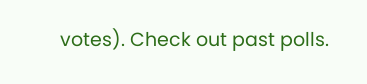votes). Check out past polls.